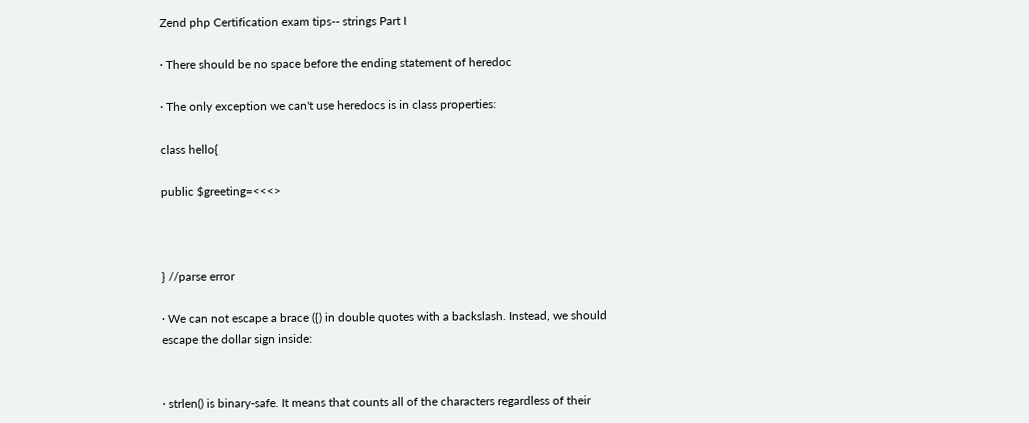Zend php Certification exam tips-- strings Part I

· There should be no space before the ending statement of heredoc

· The only exception we can't use heredocs is in class properties:

class hello{

public $greeting=<<<>



} //parse error

· We can not escape a brace ({) in double quotes with a backslash. Instead, we should escape the dollar sign inside:


· strlen() is binary-safe. It means that counts all of the characters regardless of their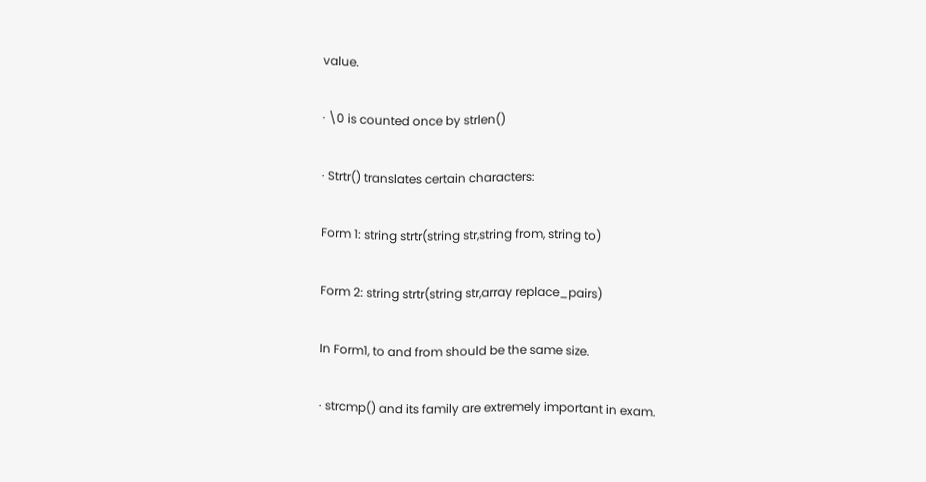value.

· \0 is counted once by strlen()

· Strtr() translates certain characters:

Form 1: string strtr(string str,string from, string to)

Form 2: string strtr(string str,array replace_pairs)

In Form1, to and from should be the same size.

· strcmp() and its family are extremely important in exam.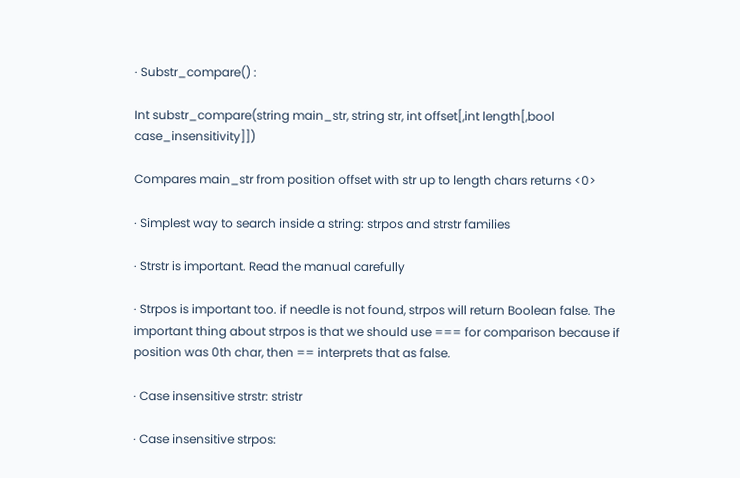· Substr_compare() :

Int substr_compare(string main_str, string str, int offset[,int length[,bool case_insensitivity]])

Compares main_str from position offset with str up to length chars returns <0>

· Simplest way to search inside a string: strpos and strstr families

· Strstr is important. Read the manual carefully

· Strpos is important too. if needle is not found, strpos will return Boolean false. The important thing about strpos is that we should use === for comparison because if position was 0th char, then == interprets that as false.

· Case insensitive strstr: stristr

· Case insensitive strpos: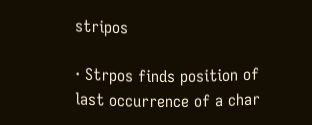stripos

· Strpos finds position of last occurrence of a char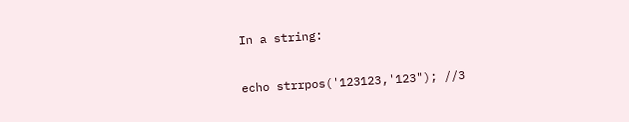In a string:

echo strrpos('123123,'123"); //3